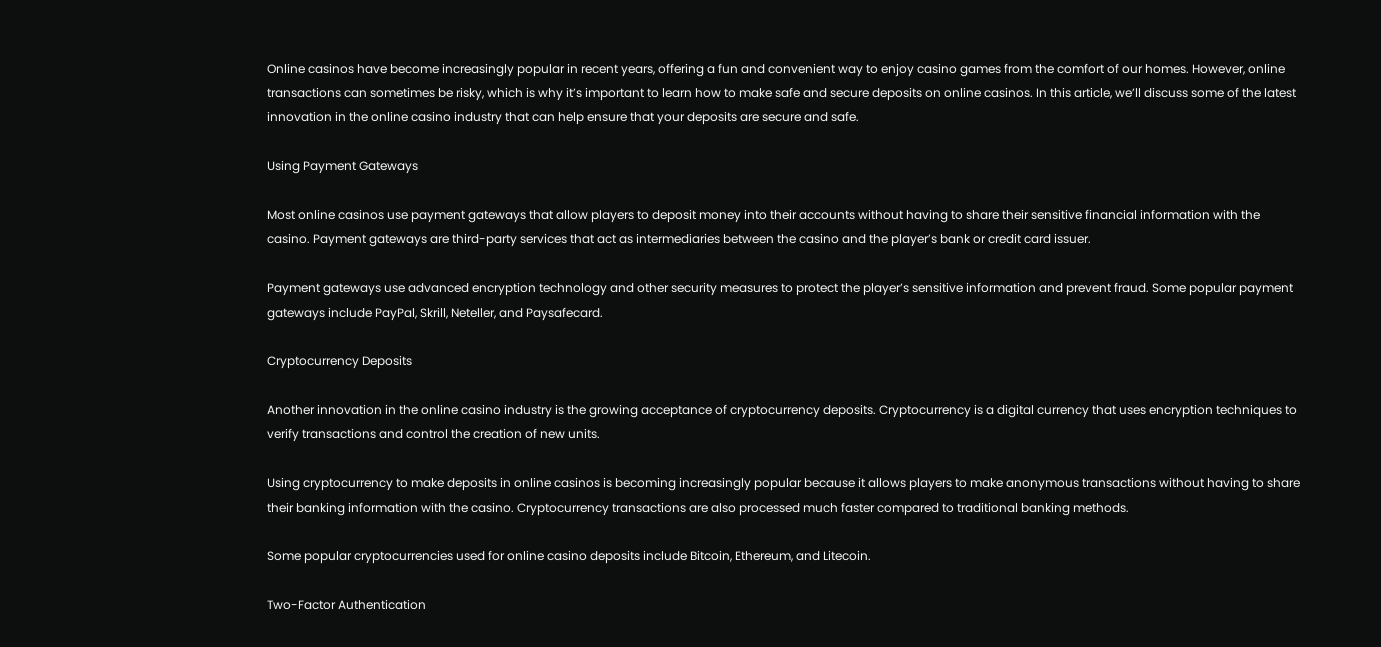Online casinos have become increasingly popular in recent years, offering a fun and convenient way to enjoy casino games from the comfort of our homes. However, online transactions can sometimes be risky, which is why it’s important to learn how to make safe and secure deposits on online casinos. In this article, we’ll discuss some of the latest innovation in the online casino industry that can help ensure that your deposits are secure and safe.

Using Payment Gateways

Most online casinos use payment gateways that allow players to deposit money into their accounts without having to share their sensitive financial information with the casino. Payment gateways are third-party services that act as intermediaries between the casino and the player’s bank or credit card issuer.

Payment gateways use advanced encryption technology and other security measures to protect the player’s sensitive information and prevent fraud. Some popular payment gateways include PayPal, Skrill, Neteller, and Paysafecard.

Cryptocurrency Deposits

Another innovation in the online casino industry is the growing acceptance of cryptocurrency deposits. Cryptocurrency is a digital currency that uses encryption techniques to verify transactions and control the creation of new units.

Using cryptocurrency to make deposits in online casinos is becoming increasingly popular because it allows players to make anonymous transactions without having to share their banking information with the casino. Cryptocurrency transactions are also processed much faster compared to traditional banking methods.

Some popular cryptocurrencies used for online casino deposits include Bitcoin, Ethereum, and Litecoin.

Two-Factor Authentication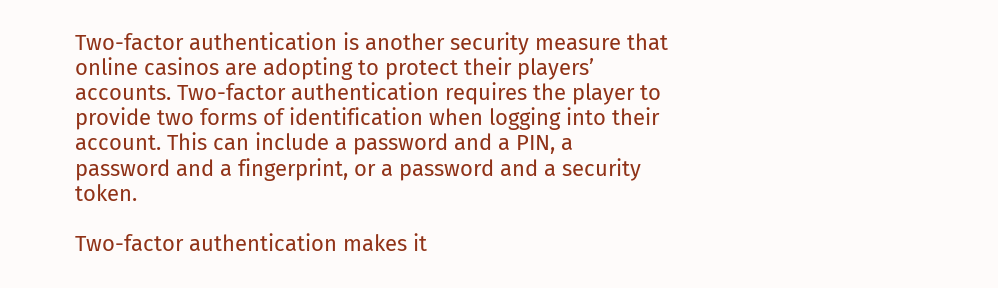Two-factor authentication is another security measure that online casinos are adopting to protect their players’ accounts. Two-factor authentication requires the player to provide two forms of identification when logging into their account. This can include a password and a PIN, a password and a fingerprint, or a password and a security token.

Two-factor authentication makes it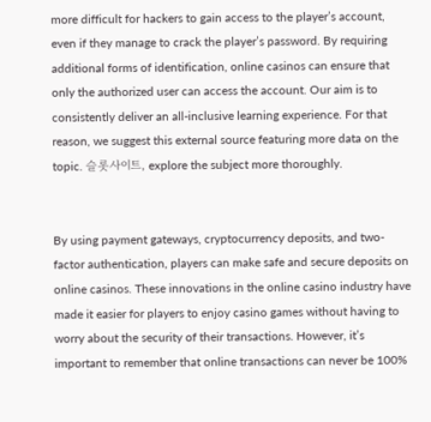more difficult for hackers to gain access to the player’s account, even if they manage to crack the player’s password. By requiring additional forms of identification, online casinos can ensure that only the authorized user can access the account. Our aim is to consistently deliver an all-inclusive learning experience. For that reason, we suggest this external source featuring more data on the topic. 슬롯사이트, explore the subject more thoroughly.


By using payment gateways, cryptocurrency deposits, and two-factor authentication, players can make safe and secure deposits on online casinos. These innovations in the online casino industry have made it easier for players to enjoy casino games without having to worry about the security of their transactions. However, it’s important to remember that online transactions can never be 100%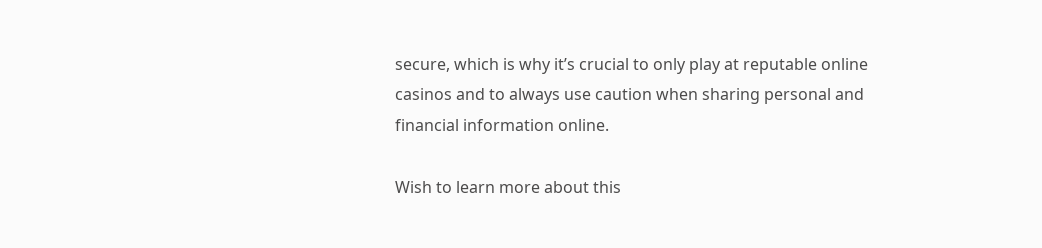secure, which is why it’s crucial to only play at reputable online casinos and to always use caution when sharing personal and financial information online.

Wish to learn more about this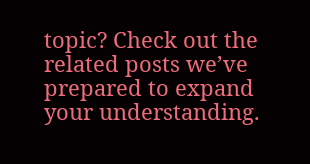topic? Check out the related posts we’ve prepared to expand your understanding.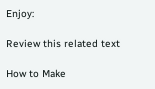Enjoy:

Review this related text

How to Make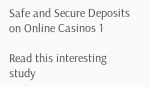Safe and Secure Deposits on Online Casinos 1

Read this interesting study